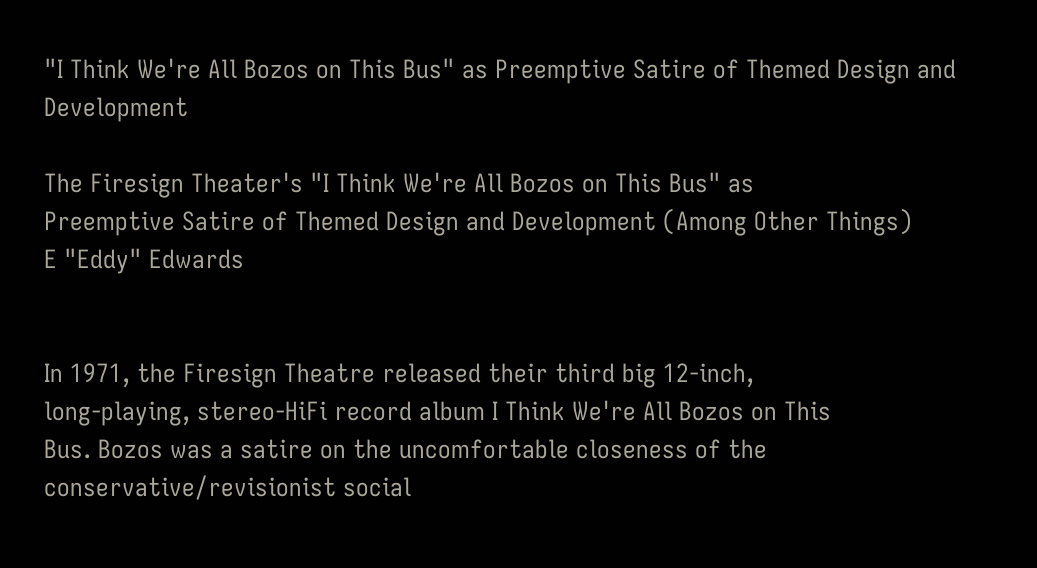"I Think We're All Bozos on This Bus" as Preemptive Satire of Themed Design and Development

The Firesign Theater's "I Think We're All Bozos on This Bus" as
Preemptive Satire of Themed Design and Development (Among Other Things)
E "Eddy" Edwards


In 1971, the Firesign Theatre released their third big 12-inch,
long-playing, stereo-HiFi record album I Think We're All Bozos on This
Bus. Bozos was a satire on the uncomfortable closeness of the
conservative/revisionist social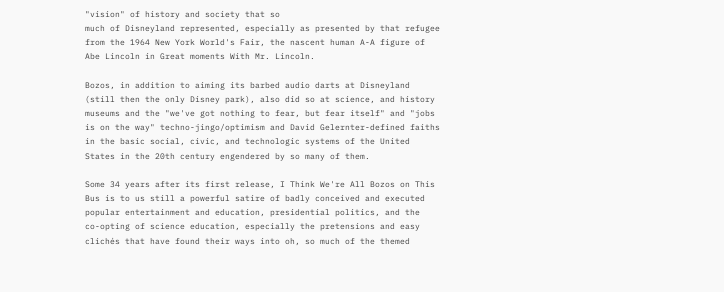"vision" of history and society that so
much of Disneyland represented, especially as presented by that refugee
from the 1964 New York World's Fair, the nascent human A-A figure of
Abe Lincoln in Great moments With Mr. Lincoln.

Bozos, in addition to aiming its barbed audio darts at Disneyland
(still then the only Disney park), also did so at science, and history
museums and the "we've got nothing to fear, but fear itself" and "jobs
is on the way" techno-jingo/optimism and David Gelernter-defined faiths
in the basic social, civic, and technologic systems of the United
States in the 20th century engendered by so many of them.

Some 34 years after its first release, I Think We're All Bozos on This
Bus is to us still a powerful satire of badly conceived and executed
popular entertainment and education, presidential politics, and the
co-opting of science education, especially the pretensions and easy
clichés that have found their ways into oh, so much of the themed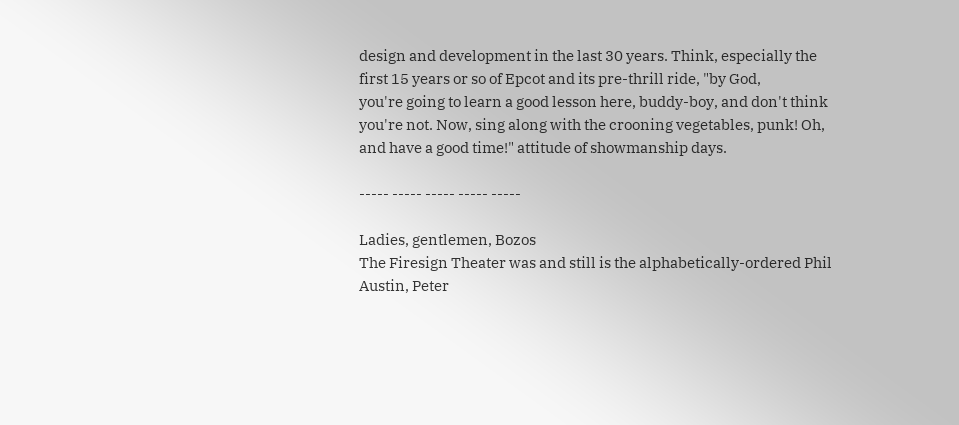design and development in the last 30 years. Think, especially the
first 15 years or so of Epcot and its pre-thrill ride, "by God,
you're going to learn a good lesson here, buddy-boy, and don't think
you're not. Now, sing along with the crooning vegetables, punk! Oh,
and have a good time!" attitude of showmanship days.

----- ----- ----- ----- -----

Ladies, gentlemen, Bozos
The Firesign Theater was and still is the alphabetically-ordered Phil
Austin, Peter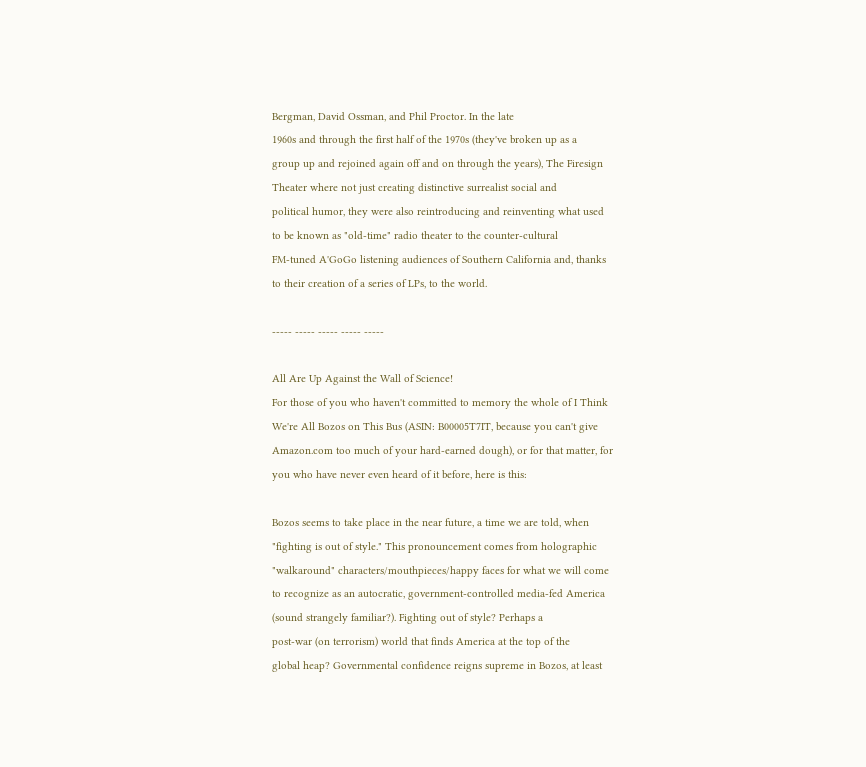Bergman, David Ossman, and Phil Proctor. In the late
1960s and through the first half of the 1970s (they've broken up as a
group up and rejoined again off and on through the years), The Firesign
Theater where not just creating distinctive surrealist social and
political humor, they were also reintroducing and reinventing what used
to be known as "old-time" radio theater to the counter-cultural
FM-tuned A'GoGo listening audiences of Southern California and, thanks
to their creation of a series of LPs, to the world.

----- ----- ----- ----- -----

All Are Up Against the Wall of Science!
For those of you who haven't committed to memory the whole of I Think
We're All Bozos on This Bus (ASIN: B00005T7IT, because you can't give
Amazon.com too much of your hard-earned dough), or for that matter, for
you who have never even heard of it before, here is this:

Bozos seems to take place in the near future, a time we are told, when
"fighting is out of style." This pronouncement comes from holographic
"walkaround" characters/mouthpieces/happy faces for what we will come
to recognize as an autocratic, government-controlled media-fed America
(sound strangely familiar?). Fighting out of style? Perhaps a
post-war (on terrorism) world that finds America at the top of the
global heap? Governmental confidence reigns supreme in Bozos, at least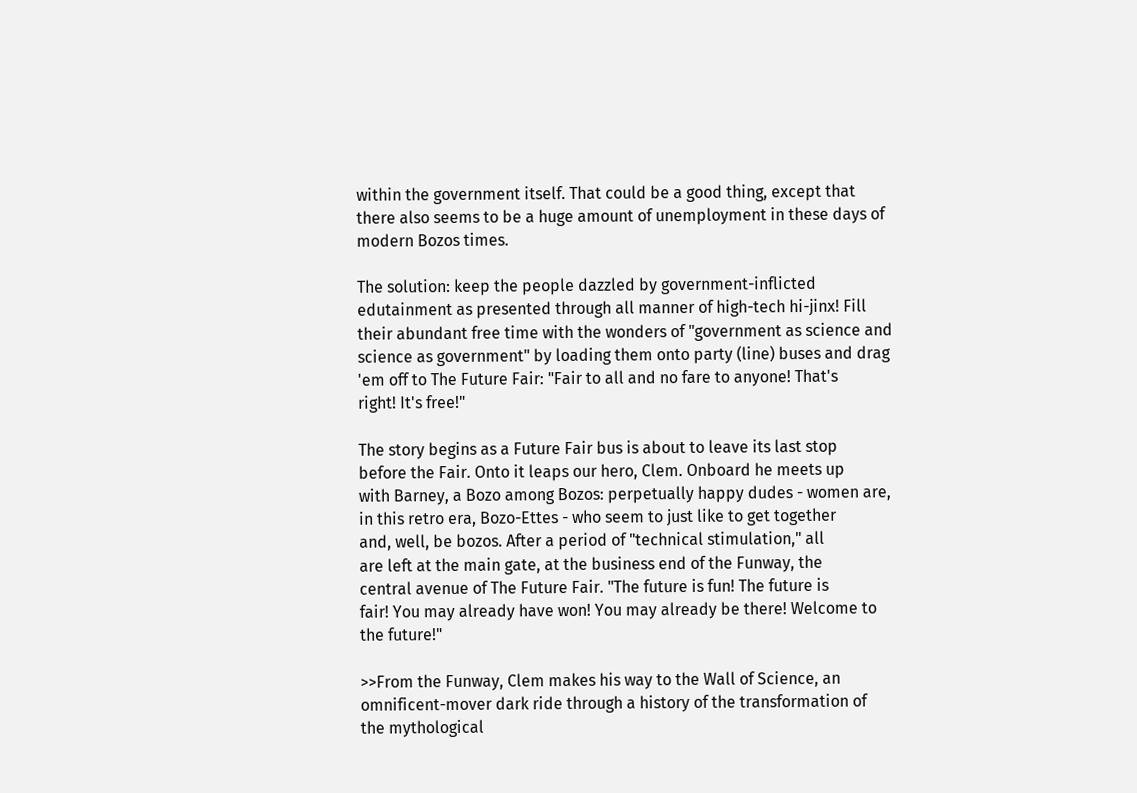within the government itself. That could be a good thing, except that
there also seems to be a huge amount of unemployment in these days of
modern Bozos times.

The solution: keep the people dazzled by government-inflicted
edutainment as presented through all manner of high-tech hi-jinx! Fill
their abundant free time with the wonders of "government as science and
science as government" by loading them onto party (line) buses and drag
'em off to The Future Fair: "Fair to all and no fare to anyone! That's
right! It's free!"

The story begins as a Future Fair bus is about to leave its last stop
before the Fair. Onto it leaps our hero, Clem. Onboard he meets up
with Barney, a Bozo among Bozos: perpetually happy dudes - women are,
in this retro era, Bozo-Ettes - who seem to just like to get together
and, well, be bozos. After a period of "technical stimulation," all
are left at the main gate, at the business end of the Funway, the
central avenue of The Future Fair. "The future is fun! The future is
fair! You may already have won! You may already be there! Welcome to
the future!"

>>From the Funway, Clem makes his way to the Wall of Science, an
omnificent-mover dark ride through a history of the transformation of
the mythological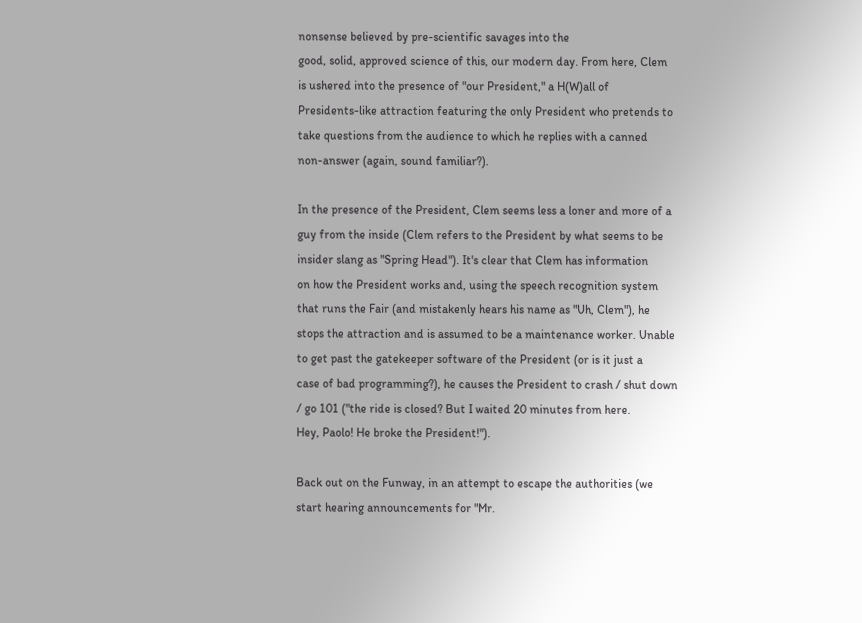nonsense believed by pre-scientific savages into the
good, solid, approved science of this, our modern day. From here, Clem
is ushered into the presence of "our President," a H(W)all of
Presidents-like attraction featuring the only President who pretends to
take questions from the audience to which he replies with a canned
non-answer (again, sound familiar?).

In the presence of the President, Clem seems less a loner and more of a
guy from the inside (Clem refers to the President by what seems to be
insider slang as "Spring Head"). It's clear that Clem has information
on how the President works and, using the speech recognition system
that runs the Fair (and mistakenly hears his name as "Uh, Clem"), he
stops the attraction and is assumed to be a maintenance worker. Unable
to get past the gatekeeper software of the President (or is it just a
case of bad programming?), he causes the President to crash / shut down
/ go 101 ("the ride is closed? But I waited 20 minutes from here.
Hey, Paolo! He broke the President!").

Back out on the Funway, in an attempt to escape the authorities (we
start hearing announcements for "Mr.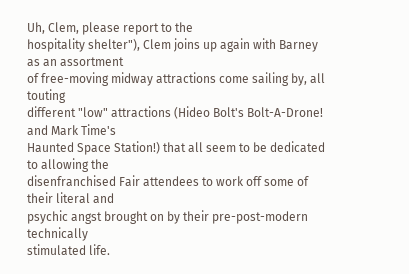Uh, Clem, please report to the
hospitality shelter"), Clem joins up again with Barney as an assortment
of free-moving midway attractions come sailing by, all touting
different "low" attractions (Hideo Bolt's Bolt-A-Drone! and Mark Time's
Haunted Space Station!) that all seem to be dedicated to allowing the
disenfranchised Fair attendees to work off some of their literal and
psychic angst brought on by their pre-post-modern technically
stimulated life.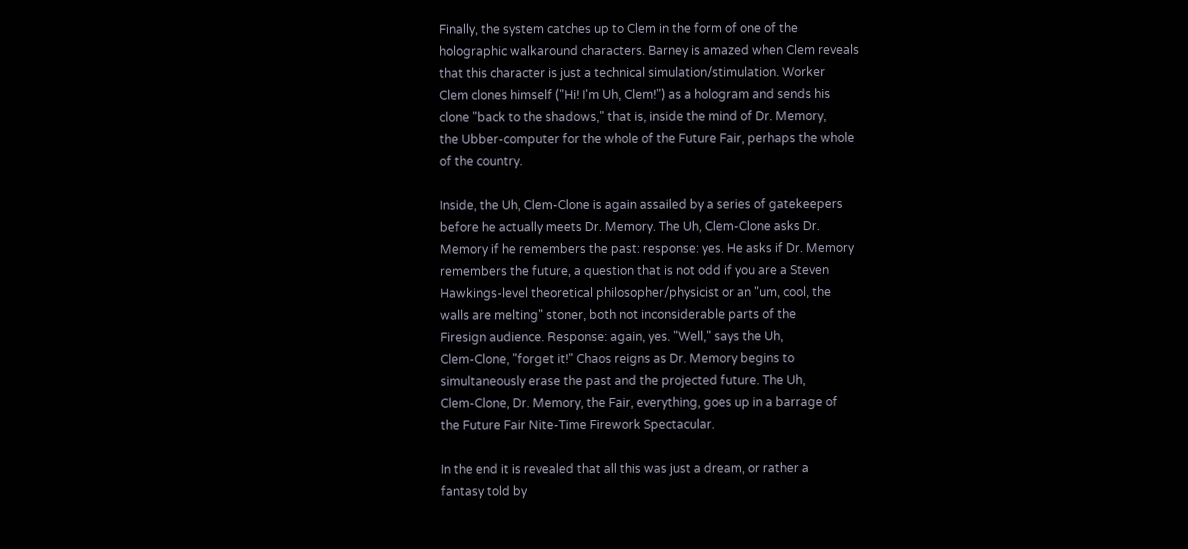Finally, the system catches up to Clem in the form of one of the
holographic walkaround characters. Barney is amazed when Clem reveals
that this character is just a technical simulation/stimulation. Worker
Clem clones himself ("Hi! I'm Uh, Clem!") as a hologram and sends his
clone "back to the shadows," that is, inside the mind of Dr. Memory,
the Ubber-computer for the whole of the Future Fair, perhaps the whole
of the country.

Inside, the Uh, Clem-Clone is again assailed by a series of gatekeepers
before he actually meets Dr. Memory. The Uh, Clem-Clone asks Dr.
Memory if he remembers the past: response: yes. He asks if Dr. Memory
remembers the future, a question that is not odd if you are a Steven
Hawkings-level theoretical philosopher/physicist or an "um, cool, the
walls are melting" stoner, both not inconsiderable parts of the
Firesign audience. Response: again, yes. "Well," says the Uh,
Clem-Clone, "forget it!" Chaos reigns as Dr. Memory begins to
simultaneously erase the past and the projected future. The Uh,
Clem-Clone, Dr. Memory, the Fair, everything, goes up in a barrage of
the Future Fair Nite-Time Firework Spectacular.

In the end it is revealed that all this was just a dream, or rather a
fantasy told by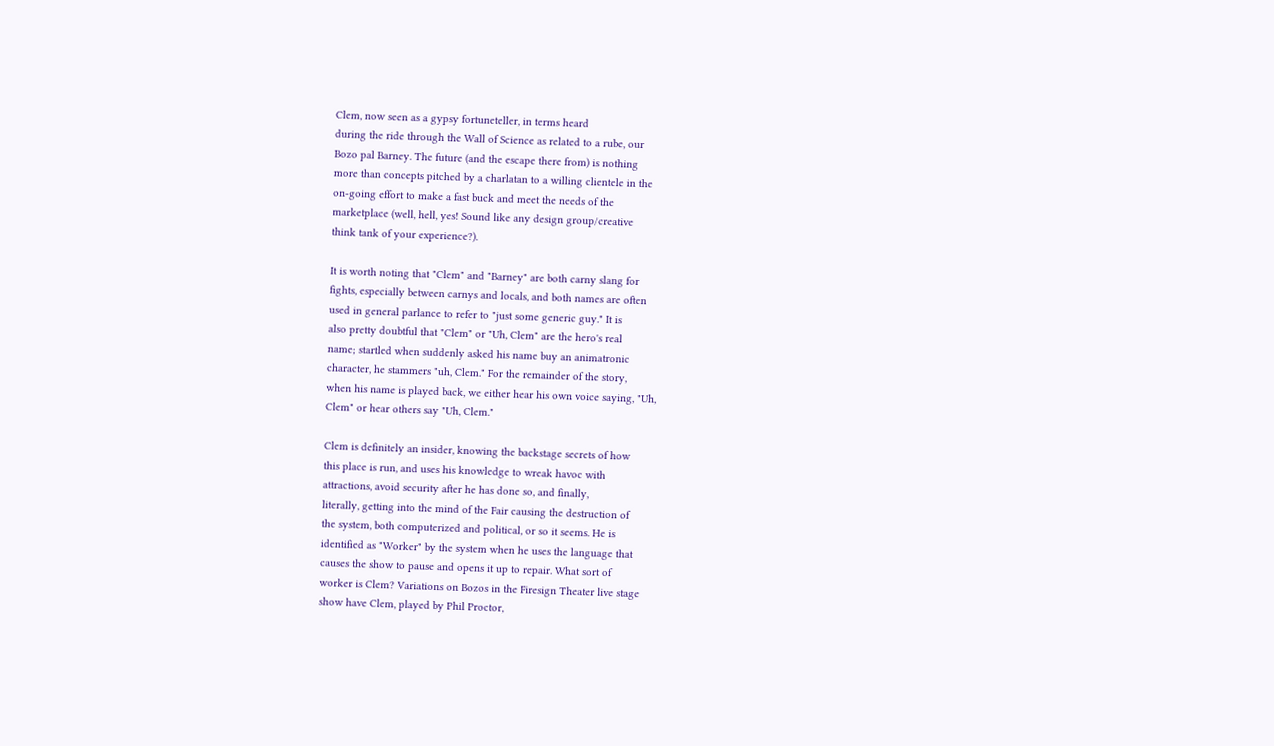Clem, now seen as a gypsy fortuneteller, in terms heard
during the ride through the Wall of Science as related to a rube, our
Bozo pal Barney. The future (and the escape there from) is nothing
more than concepts pitched by a charlatan to a willing clientele in the
on-going effort to make a fast buck and meet the needs of the
marketplace (well, hell, yes! Sound like any design group/creative
think tank of your experience?).

It is worth noting that "Clem" and "Barney" are both carny slang for
fights, especially between carnys and locals, and both names are often
used in general parlance to refer to "just some generic guy." It is
also pretty doubtful that "Clem" or "Uh, Clem" are the hero's real
name; startled when suddenly asked his name buy an animatronic
character, he stammers "uh, Clem." For the remainder of the story,
when his name is played back, we either hear his own voice saying, "Uh,
Clem" or hear others say "Uh, Clem."

Clem is definitely an insider, knowing the backstage secrets of how
this place is run, and uses his knowledge to wreak havoc with
attractions, avoid security after he has done so, and finally,
literally, getting into the mind of the Fair causing the destruction of
the system, both computerized and political, or so it seems. He is
identified as "Worker" by the system when he uses the language that
causes the show to pause and opens it up to repair. What sort of
worker is Clem? Variations on Bozos in the Firesign Theater live stage
show have Clem, played by Phil Proctor,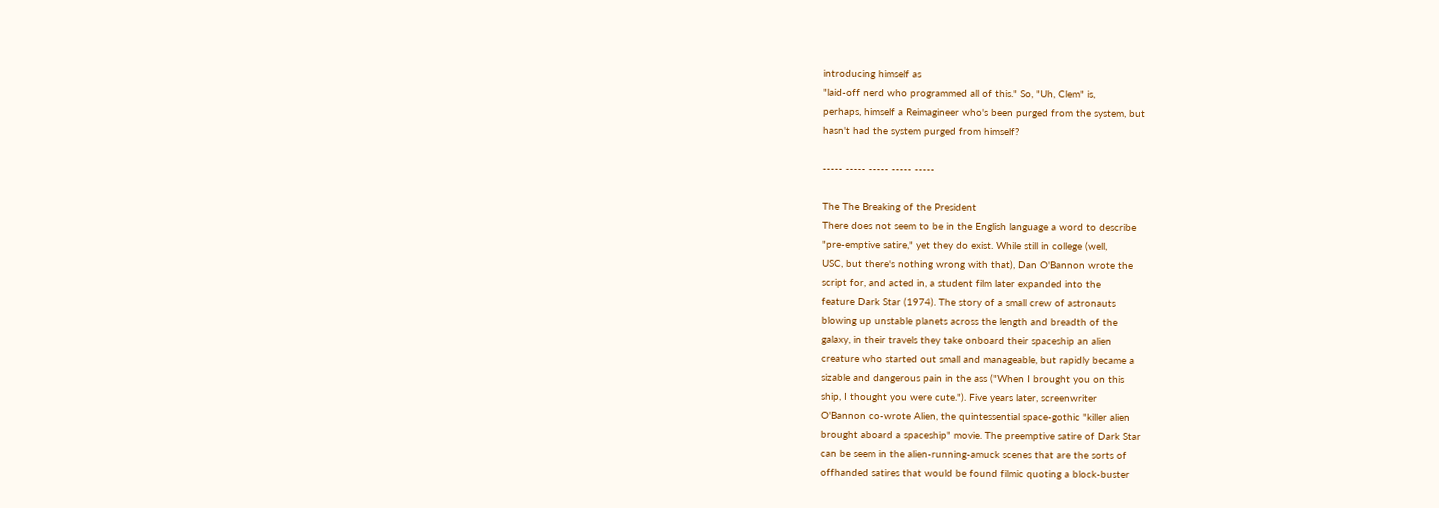introducing himself as
"laid-off nerd who programmed all of this." So, "Uh, Clem" is,
perhaps, himself a Reimagineer who's been purged from the system, but
hasn't had the system purged from himself?

----- ----- ----- ----- -----

The The Breaking of the President
There does not seem to be in the English language a word to describe
"pre-emptive satire," yet they do exist. While still in college (well,
USC, but there's nothing wrong with that), Dan O'Bannon wrote the
script for, and acted in, a student film later expanded into the
feature Dark Star (1974). The story of a small crew of astronauts
blowing up unstable planets across the length and breadth of the
galaxy, in their travels they take onboard their spaceship an alien
creature who started out small and manageable, but rapidly became a
sizable and dangerous pain in the ass ("When I brought you on this
ship, I thought you were cute."). Five years later, screenwriter
O'Bannon co-wrote Alien, the quintessential space-gothic "killer alien
brought aboard a spaceship" movie. The preemptive satire of Dark Star
can be seem in the alien-running-amuck scenes that are the sorts of
offhanded satires that would be found filmic quoting a block-buster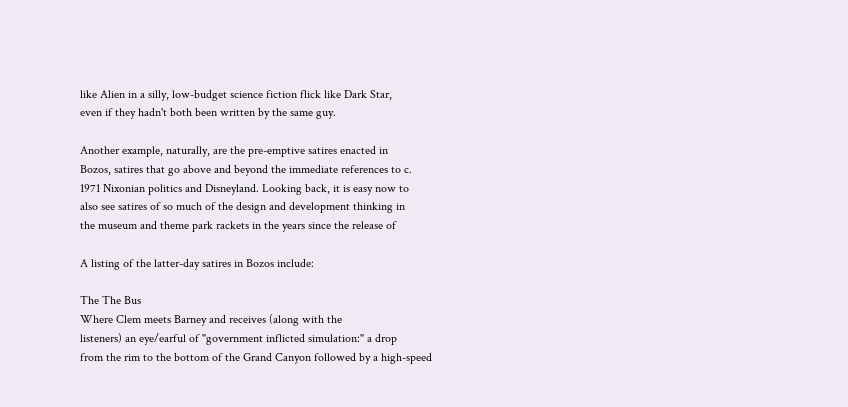like Alien in a silly, low-budget science fiction flick like Dark Star,
even if they hadn't both been written by the same guy.

Another example, naturally, are the pre-emptive satires enacted in
Bozos, satires that go above and beyond the immediate references to c.
1971 Nixonian politics and Disneyland. Looking back, it is easy now to
also see satires of so much of the design and development thinking in
the museum and theme park rackets in the years since the release of

A listing of the latter-day satires in Bozos include:

The The Bus
Where Clem meets Barney and receives (along with the
listeners) an eye/earful of "government inflicted simulation:" a drop
from the rim to the bottom of the Grand Canyon followed by a high-speed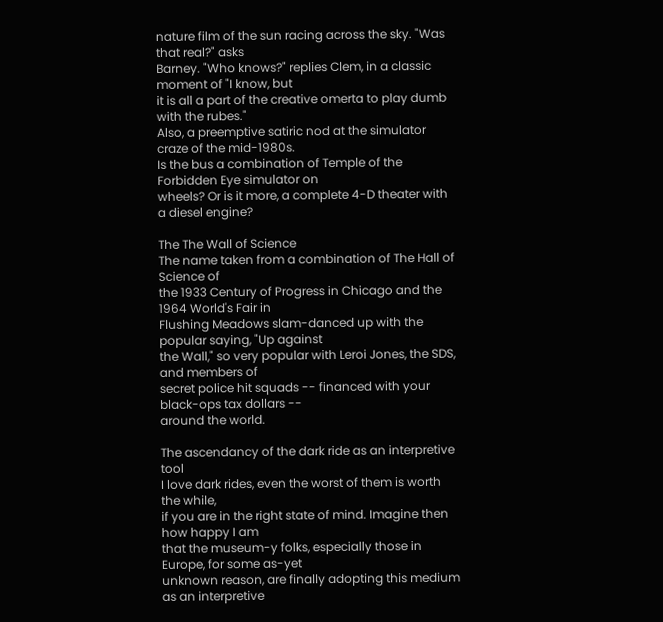nature film of the sun racing across the sky. "Was that real?" asks
Barney. "Who knows?" replies Clem, in a classic moment of "I know, but
it is all a part of the creative omerta to play dumb with the rubes."
Also, a preemptive satiric nod at the simulator craze of the mid-1980s.
Is the bus a combination of Temple of the Forbidden Eye simulator on
wheels? Or is it more, a complete 4-D theater with a diesel engine?

The The Wall of Science
The name taken from a combination of The Hall of Science of
the 1933 Century of Progress in Chicago and the 1964 World's Fair in
Flushing Meadows slam-danced up with the popular saying, "Up against
the Wall," so very popular with Leroi Jones, the SDS, and members of
secret police hit squads -- financed with your black-ops tax dollars --
around the world.

The ascendancy of the dark ride as an interpretive tool
I love dark rides, even the worst of them is worth the while,
if you are in the right state of mind. Imagine then how happy I am
that the museum-y folks, especially those in Europe, for some as-yet
unknown reason, are finally adopting this medium as an interpretive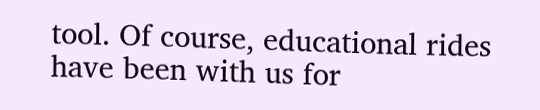tool. Of course, educational rides have been with us for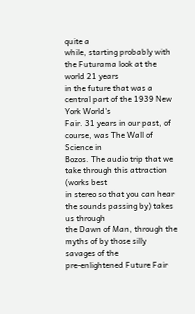quite a
while, starting probably with the Futurama look at the world 21 years
in the future that was a central part of the 1939 New York World's
Fair. 31 years in our past, of course, was The Wall of Science in
Bozos. The audio trip that we take through this attraction (works best
in stereo so that you can hear the sounds passing by) takes us through
the Dawn of Man, through the myths of by those silly savages of the
pre-enlightened Future Fair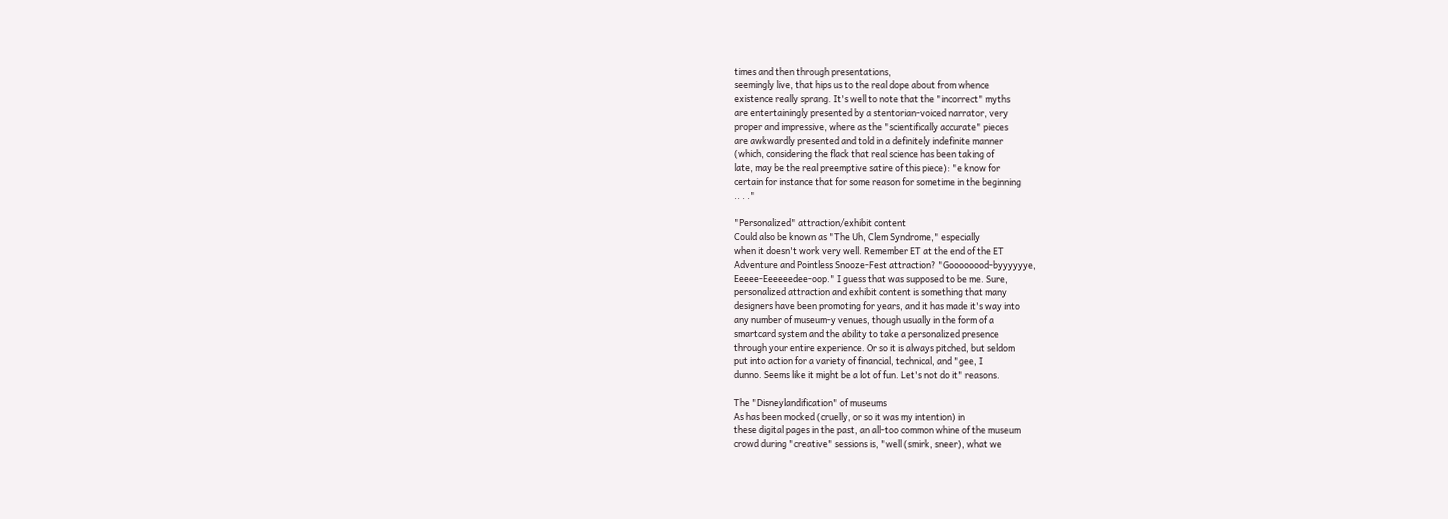times and then through presentations,
seemingly live, that hips us to the real dope about from whence
existence really sprang. It's well to note that the "incorrect" myths
are entertainingly presented by a stentorian-voiced narrator, very
proper and impressive, where as the "scientifically accurate" pieces
are awkwardly presented and told in a definitely indefinite manner
(which, considering the flack that real science has been taking of
late, may be the real preemptive satire of this piece): "e know for
certain for instance that for some reason for sometime in the beginning
.. . ."

"Personalized" attraction/exhibit content
Could also be known as "The Uh, Clem Syndrome," especially
when it doesn't work very well. Remember ET at the end of the ET
Adventure and Pointless Snooze-Fest attraction? "Goooooood-byyyyyye,
Eeeee-Eeeeeedee-oop." I guess that was supposed to be me. Sure,
personalized attraction and exhibit content is something that many
designers have been promoting for years, and it has made it's way into
any number of museum-y venues, though usually in the form of a
smartcard system and the ability to take a personalized presence
through your entire experience. Or so it is always pitched, but seldom
put into action for a variety of financial, technical, and "gee, I
dunno. Seems like it might be a lot of fun. Let's not do it" reasons.

The "Disneylandification" of museums
As has been mocked (cruelly, or so it was my intention) in
these digital pages in the past, an all-too common whine of the museum
crowd during "creative" sessions is, "well (smirk, sneer), what we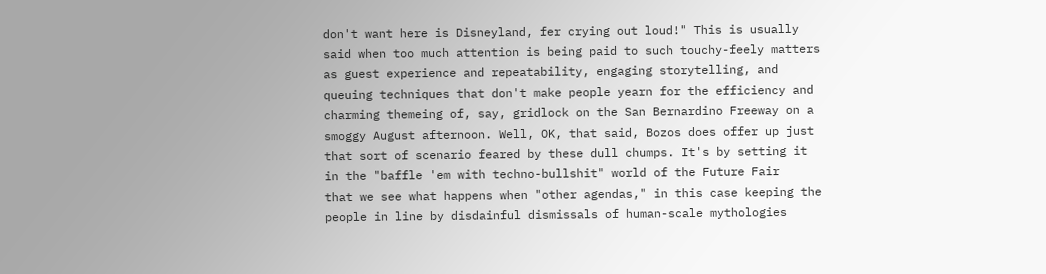don't want here is Disneyland, fer crying out loud!" This is usually
said when too much attention is being paid to such touchy-feely matters
as guest experience and repeatability, engaging storytelling, and
queuing techniques that don't make people yearn for the efficiency and
charming themeing of, say, gridlock on the San Bernardino Freeway on a
smoggy August afternoon. Well, OK, that said, Bozos does offer up just
that sort of scenario feared by these dull chumps. It's by setting it
in the "baffle 'em with techno-bullshit" world of the Future Fair
that we see what happens when "other agendas," in this case keeping the
people in line by disdainful dismissals of human-scale mythologies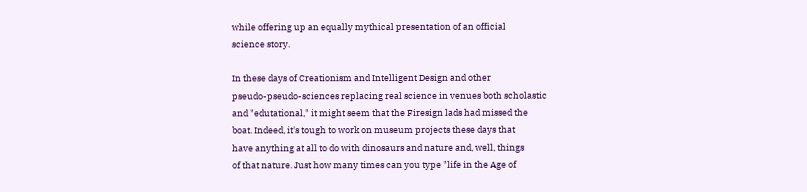while offering up an equally mythical presentation of an official
science story.

In these days of Creationism and Intelligent Design and other
pseudo-pseudo-sciences replacing real science in venues both scholastic
and "edutational," it might seem that the Firesign lads had missed the
boat. Indeed, it's tough to work on museum projects these days that
have anything at all to do with dinosaurs and nature and, well, things
of that nature. Just how many times can you type "life in the Age of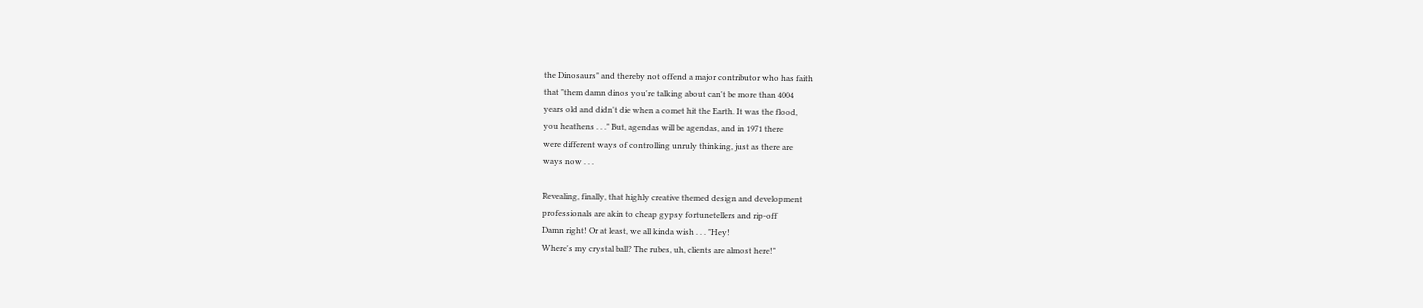the Dinosaurs" and thereby not offend a major contributor who has faith
that "them damn dinos you're talking about can't be more than 4004
years old and didn't die when a comet hit the Earth. It was the flood,
you heathens . . ." But, agendas will be agendas, and in 1971 there
were different ways of controlling unruly thinking, just as there are
ways now . . .

Revealing, finally, that highly creative themed design and development
professionals are akin to cheap gypsy fortunetellers and rip-off
Damn right! Or at least, we all kinda wish . . . "Hey!
Where's my crystal ball? The rubes, uh, clients are almost here!"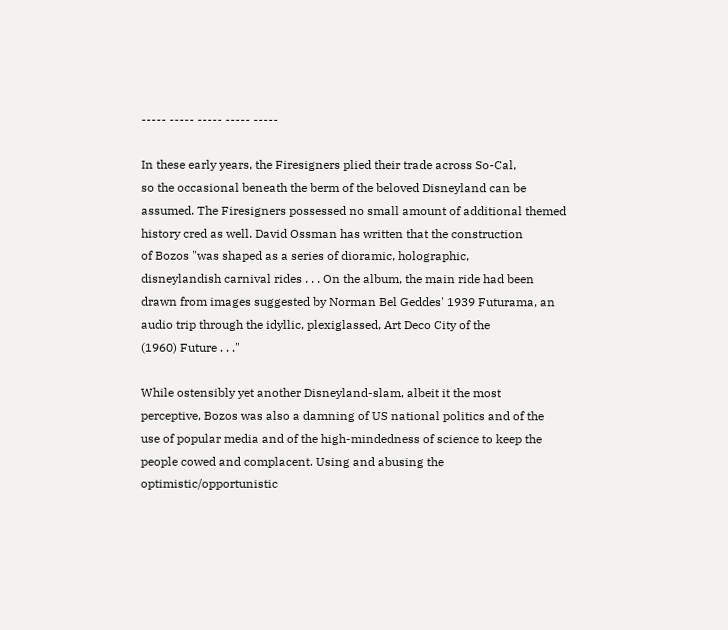----- ----- ----- ----- -----

In these early years, the Firesigners plied their trade across So-Cal,
so the occasional beneath the berm of the beloved Disneyland can be
assumed. The Firesigners possessed no small amount of additional themed
history cred as well. David Ossman has written that the construction
of Bozos "was shaped as a series of dioramic, holographic,
disneylandish carnival rides . . . On the album, the main ride had been
drawn from images suggested by Norman Bel Geddes' 1939 Futurama, an
audio trip through the idyllic, plexiglassed, Art Deco City of the
(1960) Future . . ."

While ostensibly yet another Disneyland-slam, albeit it the most
perceptive, Bozos was also a damning of US national politics and of the
use of popular media and of the high-mindedness of science to keep the
people cowed and complacent. Using and abusing the
optimistic/opportunistic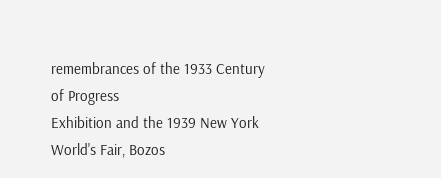remembrances of the 1933 Century of Progress
Exhibition and the 1939 New York World's Fair, Bozos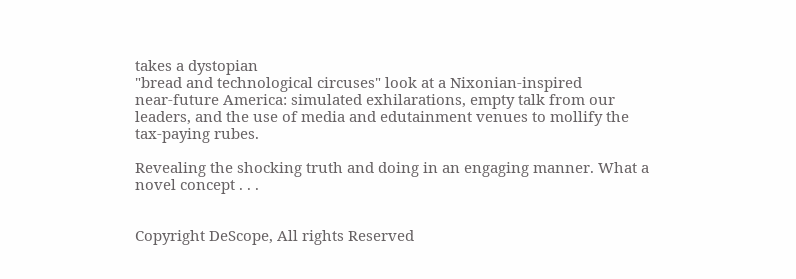takes a dystopian
"bread and technological circuses" look at a Nixonian-inspired
near-future America: simulated exhilarations, empty talk from our
leaders, and the use of media and edutainment venues to mollify the
tax-paying rubes.

Revealing the shocking truth and doing in an engaging manner. What a
novel concept . . .


Copyright DeScope, All rights Reserved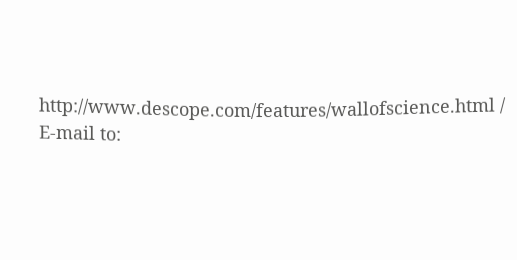http://www.descope.com/features/wallofscience.html / E-mail to: